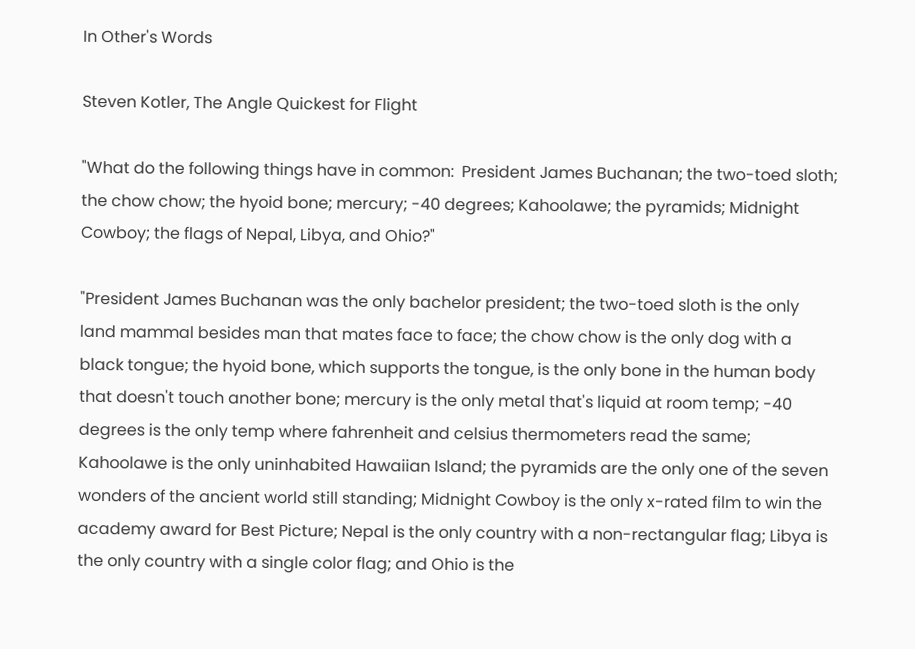In Other's Words

Steven Kotler, The Angle Quickest for Flight

"What do the following things have in common:  President James Buchanan; the two-toed sloth; the chow chow; the hyoid bone; mercury; -40 degrees; Kahoolawe; the pyramids; Midnight Cowboy; the flags of Nepal, Libya, and Ohio?"

"President James Buchanan was the only bachelor president; the two-toed sloth is the only land mammal besides man that mates face to face; the chow chow is the only dog with a black tongue; the hyoid bone, which supports the tongue, is the only bone in the human body that doesn't touch another bone; mercury is the only metal that's liquid at room temp; -40 degrees is the only temp where fahrenheit and celsius thermometers read the same; Kahoolawe is the only uninhabited Hawaiian Island; the pyramids are the only one of the seven wonders of the ancient world still standing; Midnight Cowboy is the only x-rated film to win the academy award for Best Picture; Nepal is the only country with a non-rectangular flag; Libya is the only country with a single color flag; and Ohio is the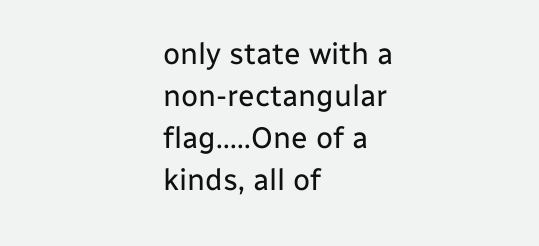only state with a non-rectangular flag.....One of a kinds, all of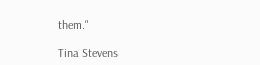them."

Tina Stevens